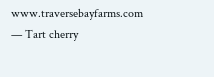www.traversebayfarms.com — Tart cherry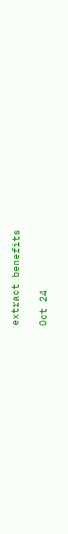extract benefits

Oct 24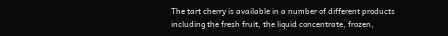The tart cherry is available in a number of different products including the fresh fruit, the liquid concentrate, frozen,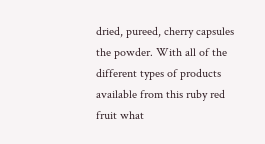dried, pureed, cherry capsules the powder. With all of the different types of products available from this ruby red fruit what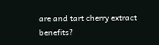are and tart cherry extract benefits?